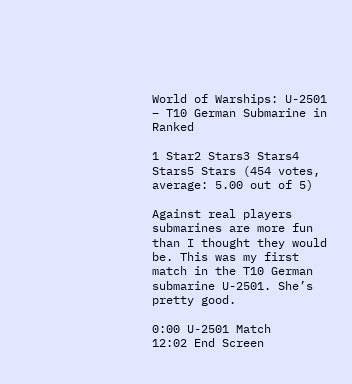World of Warships: U-2501 – T10 German Submarine in Ranked

1 Star2 Stars3 Stars4 Stars5 Stars (454 votes, average: 5.00 out of 5)

Against real players submarines are more fun than I thought they would be. This was my first match in the T10 German submarine U-2501. She’s pretty good.

0:00 U-2501 Match
12:02 End Screen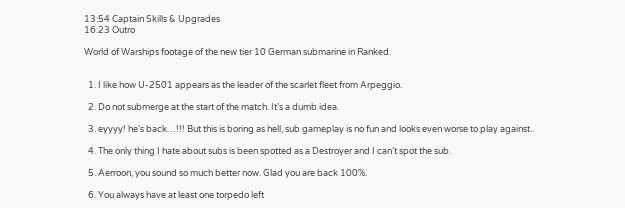13:54 Captain Skills & Upgrades
16:23 Outro

World of Warships footage of the new tier 10 German submarine in Ranked.


  1. I like how U-2501 appears as the leader of the scarlet fleet from Arpeggio.

  2. Do not submerge at the start of the match. It’s a dumb idea.

  3. eyyyy! he’s back…!!! But this is boring as hell, sub gameplay is no fun and looks even worse to play against..

  4. The only thing I hate about subs is been spotted as a Destroyer and I can’t spot the sub.

  5. Aerroon, you sound so much better now. Glad you are back 100%.

  6. You always have at least one torpedo left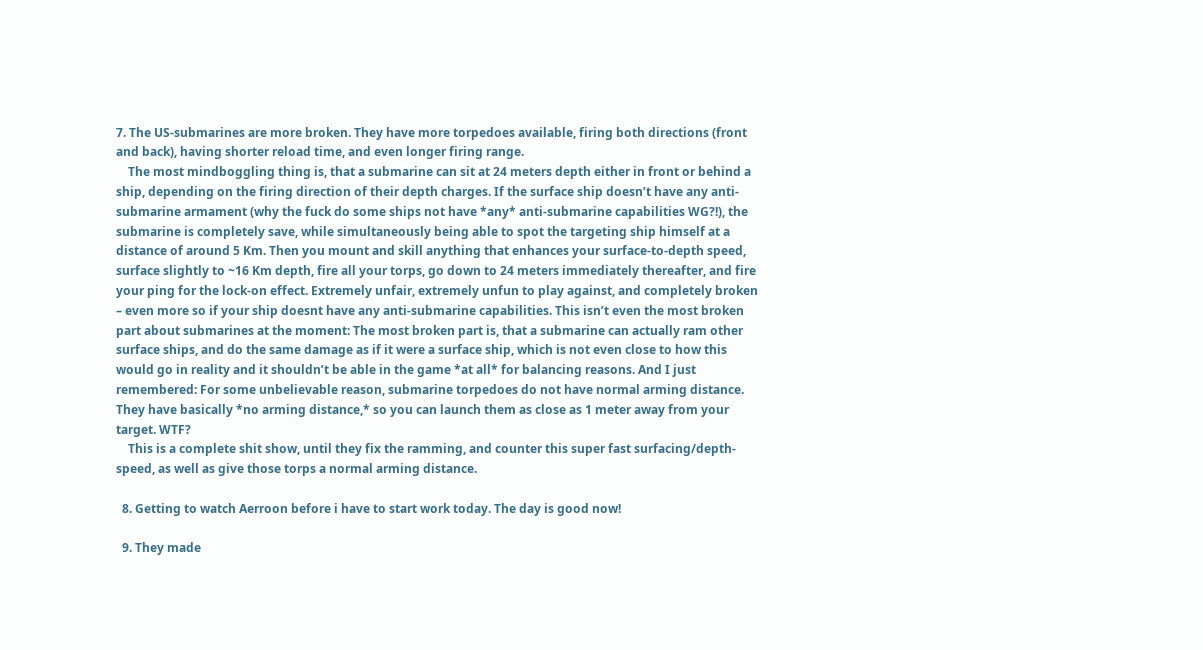7. The US-submarines are more broken. They have more torpedoes available, firing both directions (front and back), having shorter reload time, and even longer firing range.
    The most mindboggling thing is, that a submarine can sit at 24 meters depth either in front or behind a ship, depending on the firing direction of their depth charges. If the surface ship doesn’t have any anti-submarine armament (why the fuck do some ships not have *any* anti-submarine capabilities WG?!), the submarine is completely save, while simultaneously being able to spot the targeting ship himself at a distance of around 5 Km. Then you mount and skill anything that enhances your surface-to-depth speed, surface slightly to ~16 Km depth, fire all your torps, go down to 24 meters immediately thereafter, and fire your ping for the lock-on effect. Extremely unfair, extremely unfun to play against, and completely broken – even more so if your ship doesnt have any anti-submarine capabilities. This isn’t even the most broken part about submarines at the moment: The most broken part is, that a submarine can actually ram other surface ships, and do the same damage as if it were a surface ship, which is not even close to how this would go in reality and it shouldn’t be able in the game *at all* for balancing reasons. And I just remembered: For some unbelievable reason, submarine torpedoes do not have normal arming distance. They have basically *no arming distance,* so you can launch them as close as 1 meter away from your target. WTF?
    This is a complete shit show, until they fix the ramming, and counter this super fast surfacing/depth-speed, as well as give those torps a normal arming distance.

  8. Getting to watch Aerroon before i have to start work today. The day is good now!

  9. They made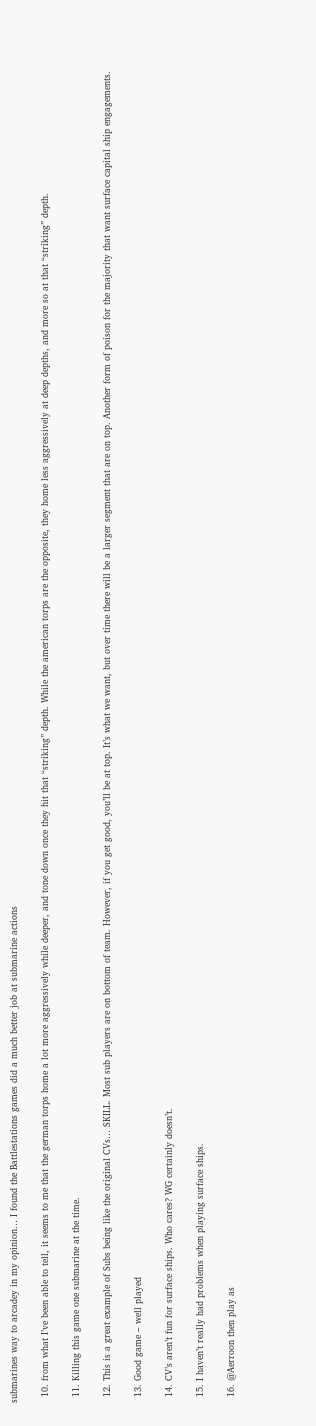submarines way to arcadey in my opinion… I found the Battlestations games did a much better job at submarine actions

  10. from what I’ve been able to tell, it seems to me that the german torps home a lot more aggressively while deeper, and tone down once they hit that “striking” depth. While the american torps are the opposite, they home less aggressively at deep depths, and more so at that “striking” depth.

  11. Killing this game one submarine at the time.

  12. This is a great example of Subs being like the original CVs… SKILL. Most sub players are on bottom of team. However, if you get good, you’ll be at top. It’s what we want, but over time there will be a larger segment that are on top. Another form of poison for the majority that want surface capital ship engagements.

  13. Good game – well played

  14. CV’s aren’t fun for surface ships. Who cares? WG certainly doesn’t.

  15. I haven’t really had problems when playing surface ships.

  16. @Aerroon then play as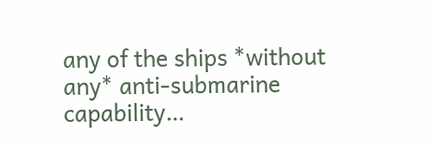any of the ships *without any* anti-submarine capability…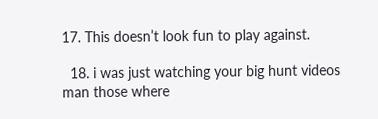17. This doesn’t look fun to play against.

  18. i was just watching your big hunt videos man those where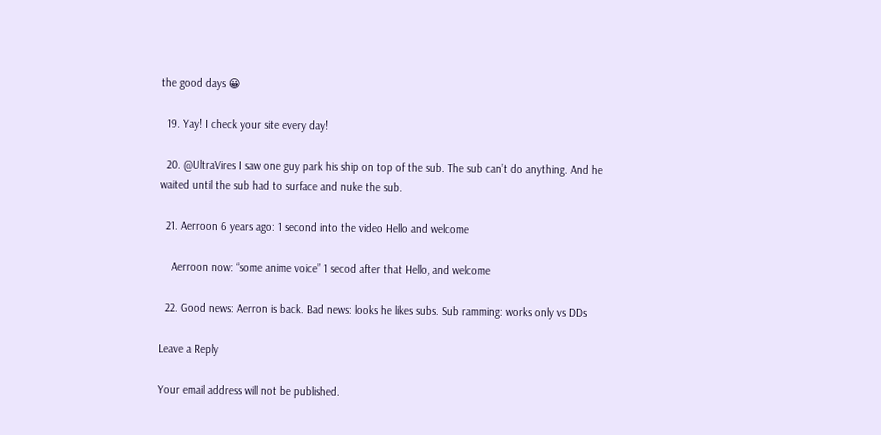the good days 😀

  19. Yay! I check your site every day!

  20. @UltraVires I saw one guy park his ship on top of the sub. The sub can’t do anything. And he waited until the sub had to surface and nuke the sub.

  21. Aerroon 6 years ago: 1 second into the video Hello and welcome

    Aerroon now: “some anime voice” 1 secod after that Hello, and welcome

  22. Good news: Aerron is back. Bad news: looks he likes subs. Sub ramming: works only vs DDs

Leave a Reply

Your email address will not be published.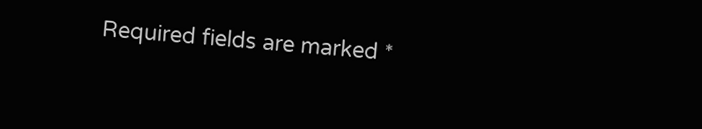Required fields are marked *